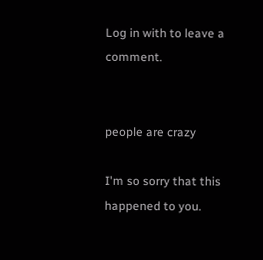Log in with to leave a comment.


people are crazy

I'm so sorry that this happened to you.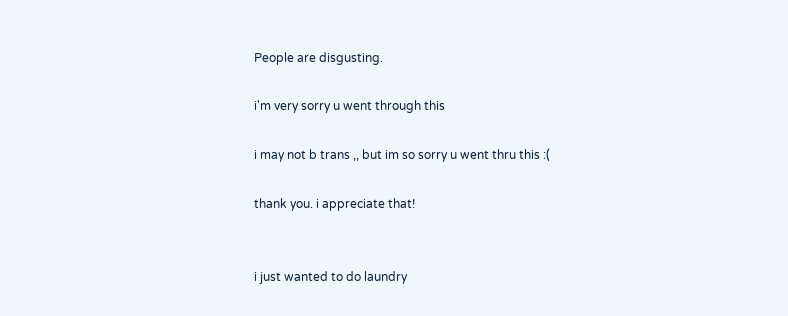People are disgusting.

i'm very sorry u went through this

i may not b trans ,, but im so sorry u went thru this :(

thank you. i appreciate that!


i just wanted to do laundry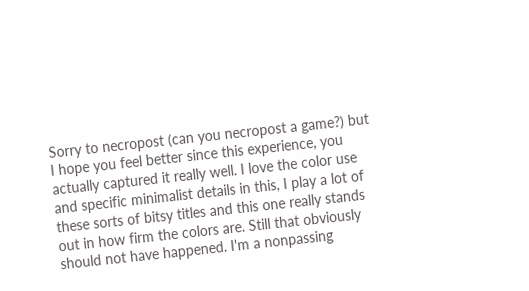Sorry to necropost (can you necropost a game?) but I hope you feel better since this experience, you actually captured it really well. I love the color use and specific minimalist details in this, I play a lot of these sorts of bitsy titles and this one really stands out in how firm the colors are. Still that obviously should not have happened. I'm a nonpassing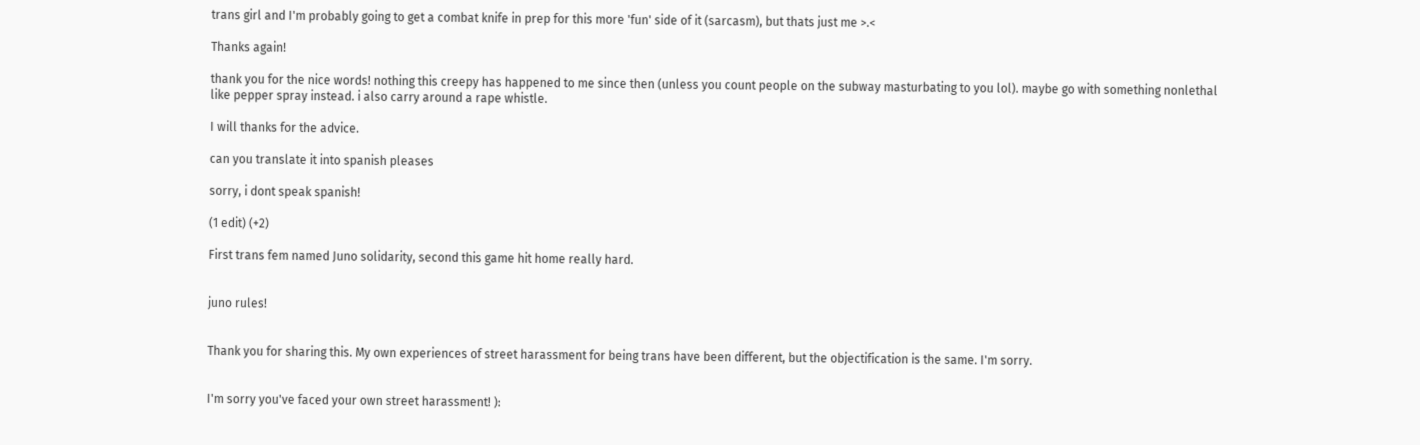trans girl and I'm probably going to get a combat knife in prep for this more 'fun' side of it (sarcasm), but thats just me >.<

Thanks again!

thank you for the nice words! nothing this creepy has happened to me since then (unless you count people on the subway masturbating to you lol). maybe go with something nonlethal like pepper spray instead. i also carry around a rape whistle.

I will thanks for the advice.

can you translate it into spanish pleases

sorry, i dont speak spanish!

(1 edit) (+2)

First trans fem named Juno solidarity, second this game hit home really hard.


juno rules!


Thank you for sharing this. My own experiences of street harassment for being trans have been different, but the objectification is the same. I'm sorry.


I'm sorry you've faced your own street harassment! ):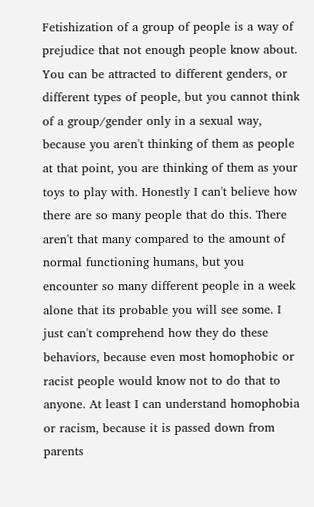Fetishization of a group of people is a way of prejudice that not enough people know about. You can be attracted to different genders, or different types of people, but you cannot think of a group/gender only in a sexual way, because you aren't thinking of them as people at that point, you are thinking of them as your toys to play with. Honestly I can't believe how there are so many people that do this. There aren't that many compared to the amount of normal functioning humans, but you encounter so many different people in a week alone that its probable you will see some. I just can't comprehend how they do these behaviors, because even most homophobic or racist people would know not to do that to anyone. At least I can understand homophobia or racism, because it is passed down from parents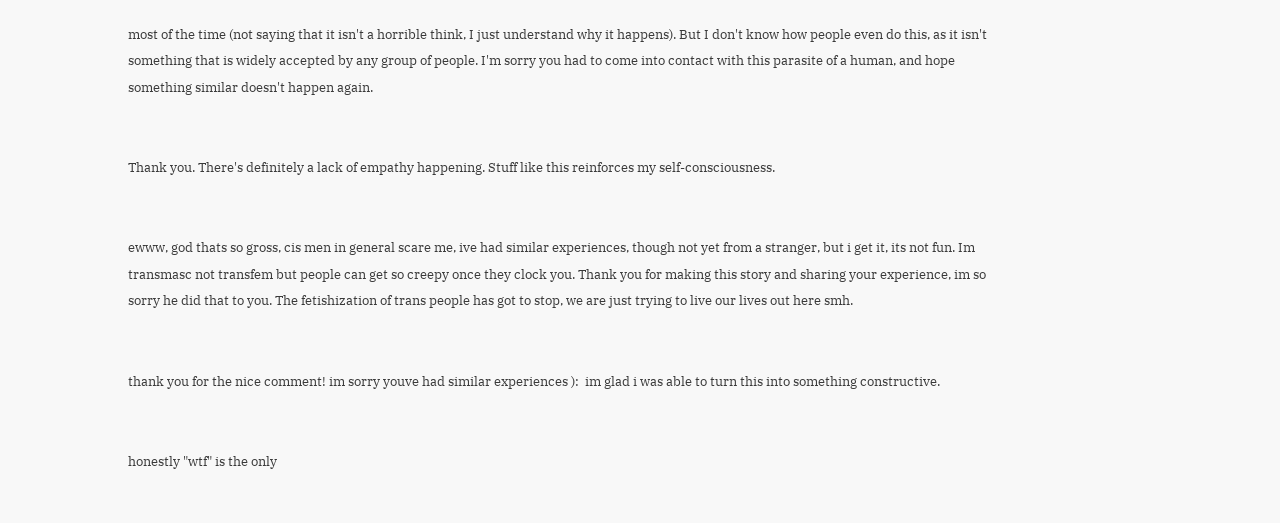most of the time (not saying that it isn't a horrible think, I just understand why it happens). But I don't know how people even do this, as it isn't something that is widely accepted by any group of people. I'm sorry you had to come into contact with this parasite of a human, and hope something similar doesn't happen again.


Thank you. There's definitely a lack of empathy happening. Stuff like this reinforces my self-consciousness.


ewww, god thats so gross, cis men in general scare me, ive had similar experiences, though not yet from a stranger, but i get it, its not fun. Im transmasc not transfem but people can get so creepy once they clock you. Thank you for making this story and sharing your experience, im so sorry he did that to you. The fetishization of trans people has got to stop, we are just trying to live our lives out here smh.


thank you for the nice comment! im sorry youve had similar experiences ):  im glad i was able to turn this into something constructive.


honestly "wtf" is the only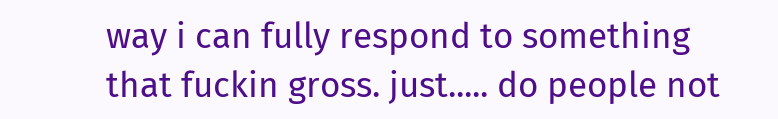way i can fully respond to something that fuckin gross. just..... do people not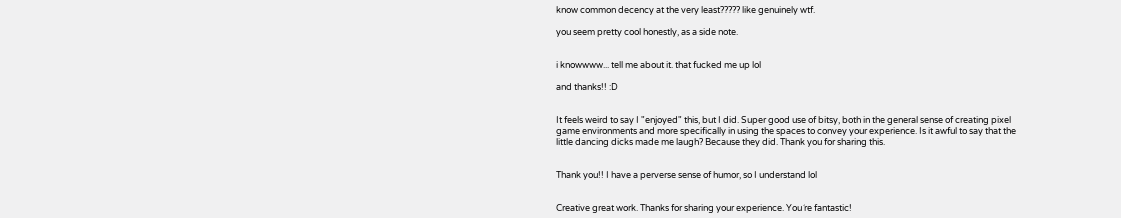know common decency at the very least????? like genuinely wtf.

you seem pretty cool honestly, as a side note.


i knowwww... tell me about it. that fucked me up lol

and thanks!! :D


It feels weird to say I "enjoyed" this, but I did. Super good use of bitsy, both in the general sense of creating pixel game environments and more specifically in using the spaces to convey your experience. Is it awful to say that the little dancing dicks made me laugh? Because they did. Thank you for sharing this.


Thank you!! I have a perverse sense of humor, so I understand lol


Creative great work. Thanks for sharing your experience. You´re fantastic!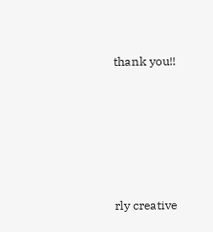thank you!!







rly creative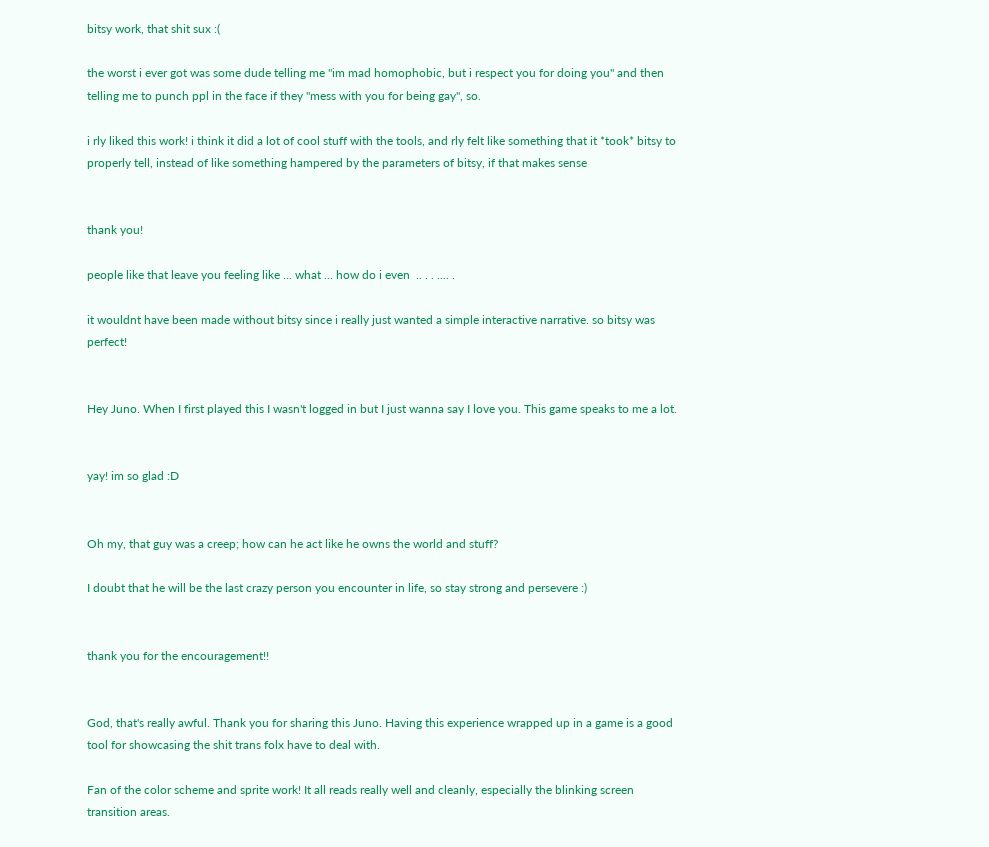bitsy work, that shit sux :(

the worst i ever got was some dude telling me "im mad homophobic, but i respect you for doing you" and then telling me to punch ppl in the face if they "mess with you for being gay", so.

i rly liked this work! i think it did a lot of cool stuff with the tools, and rly felt like something that it *took* bitsy to properly tell, instead of like something hampered by the parameters of bitsy, if that makes sense


thank you!

people like that leave you feeling like ... what ... how do i even  .. . . .... .

it wouldnt have been made without bitsy since i really just wanted a simple interactive narrative. so bitsy was perfect!


Hey Juno. When I first played this I wasn't logged in but I just wanna say I love you. This game speaks to me a lot.


yay! im so glad :D


Oh my, that guy was a creep; how can he act like he owns the world and stuff?

I doubt that he will be the last crazy person you encounter in life, so stay strong and persevere :)


thank you for the encouragement!!


God, that's really awful. Thank you for sharing this Juno. Having this experience wrapped up in a game is a good tool for showcasing the shit trans folx have to deal with.

Fan of the color scheme and sprite work! It all reads really well and cleanly, especially the blinking screen transition areas.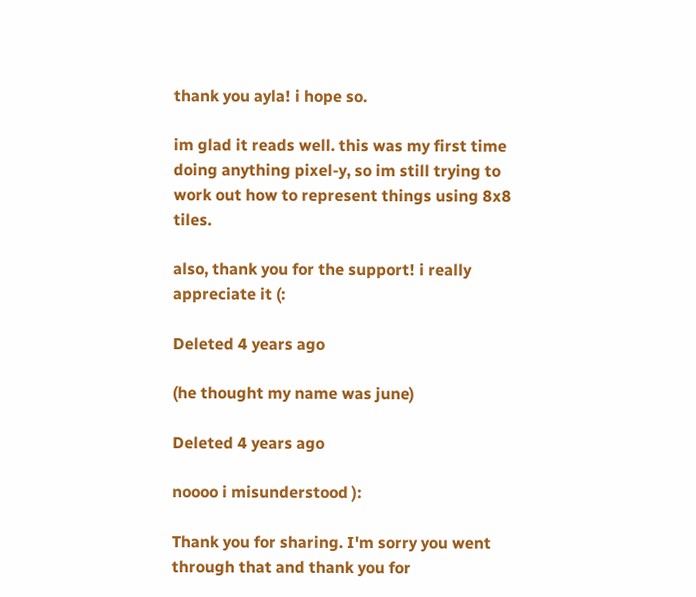thank you ayla! i hope so.

im glad it reads well. this was my first time doing anything pixel-y, so im still trying to work out how to represent things using 8x8 tiles.

also, thank you for the support! i really appreciate it (:

Deleted 4 years ago

(he thought my name was june)

Deleted 4 years ago

noooo i misunderstood ):

Thank you for sharing. I'm sorry you went through that and thank you for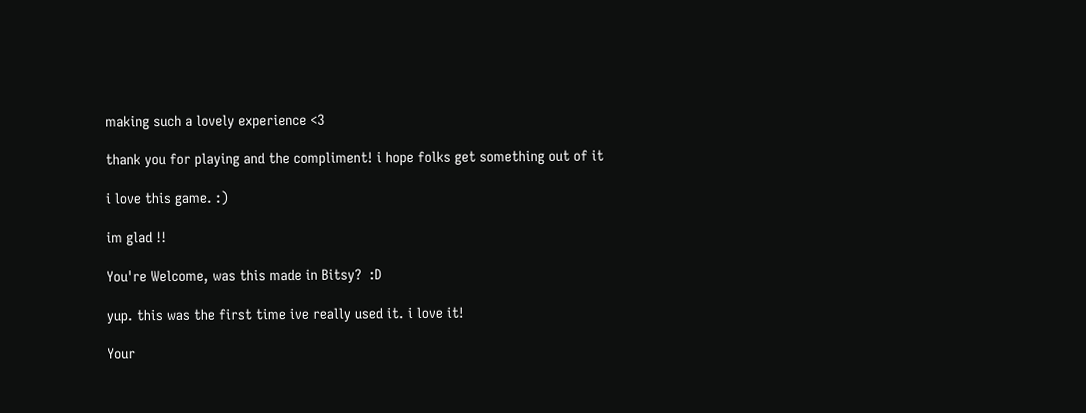making such a lovely experience <3

thank you for playing and the compliment! i hope folks get something out of it

i love this game. :)

im glad !!

You're Welcome, was this made in Bitsy?  :D

yup. this was the first time ive really used it. i love it!

Your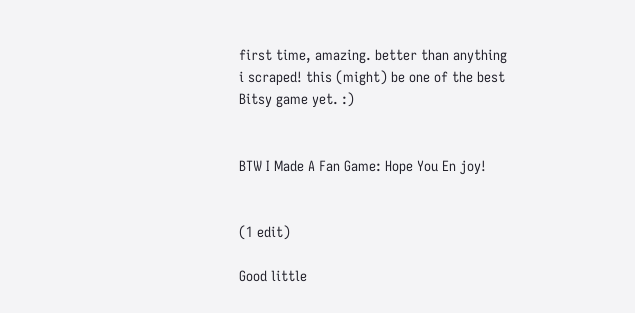first time, amazing. better than anything i scraped! this (might) be one of the best Bitsy game yet. :)


BTW I Made A Fan Game: Hope You En joy!


(1 edit)

Good little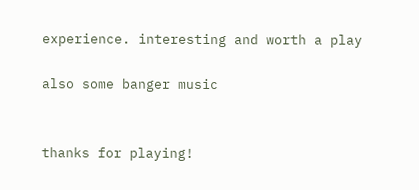experience. interesting and worth a play

also some banger music


thanks for playing!